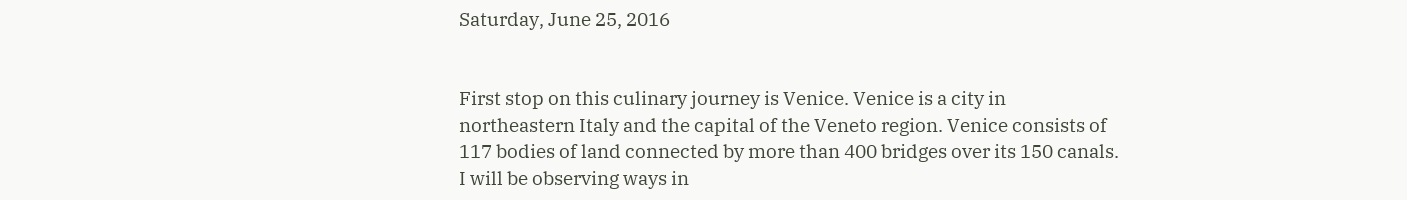Saturday, June 25, 2016


First stop on this culinary journey is Venice. Venice is a city in northeastern Italy and the capital of the Veneto region. Venice consists of 117 bodies of land connected by more than 400 bridges over its 150 canals.  I will be observing ways in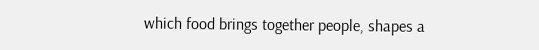which food brings together people, shapes a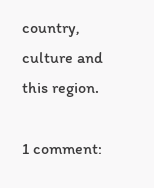country, culture and this region.

1 comment: